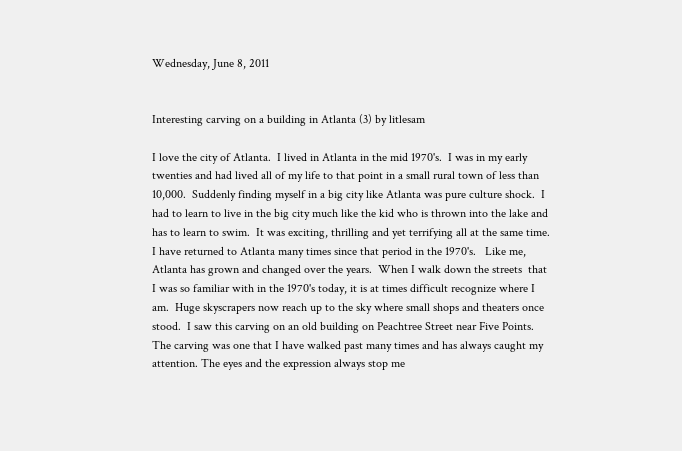Wednesday, June 8, 2011


Interesting carving on a building in Atlanta (3) by litlesam

I love the city of Atlanta.  I lived in Atlanta in the mid 1970's.  I was in my early twenties and had lived all of my life to that point in a small rural town of less than 10,000.  Suddenly finding myself in a big city like Atlanta was pure culture shock.  I had to learn to live in the big city much like the kid who is thrown into the lake and has to learn to swim.  It was exciting, thrilling and yet terrifying all at the same time.   I have returned to Atlanta many times since that period in the 1970's.   Like me, Atlanta has grown and changed over the years.  When I walk down the streets  that  I was so familiar with in the 1970's today, it is at times difficult recognize where I am.  Huge skyscrapers now reach up to the sky where small shops and theaters once stood.  I saw this carving on an old building on Peachtree Street near Five Points.  The carving was one that I have walked past many times and has always caught my attention. The eyes and the expression always stop me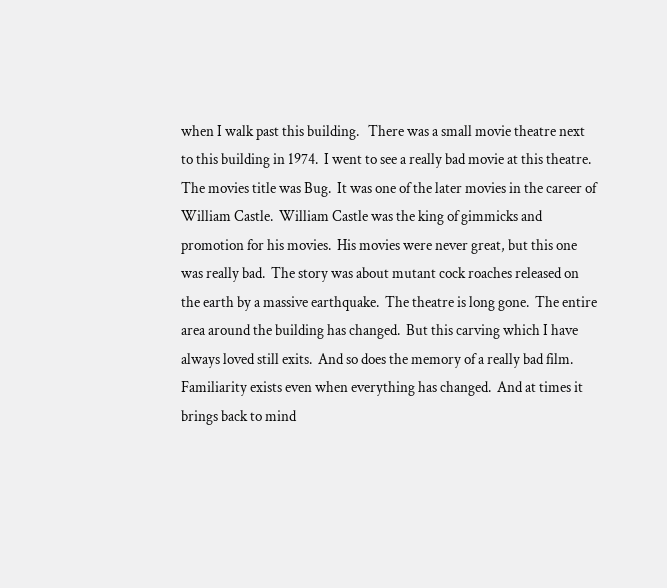when I walk past this building.   There was a small movie theatre next to this building in 1974.  I went to see a really bad movie at this theatre.  The movies title was Bug.  It was one of the later movies in the career of William Castle.  William Castle was the king of gimmicks and promotion for his movies.  His movies were never great, but this one was really bad.  The story was about mutant cock roaches released on the earth by a massive earthquake.  The theatre is long gone.  The entire area around the building has changed.  But this carving which I have always loved still exits.  And so does the memory of a really bad film.   Familiarity exists even when everything has changed.  And at times it brings back to mind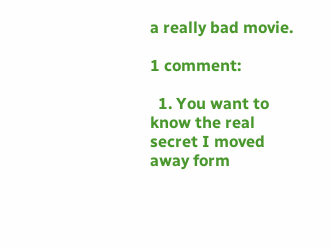a really bad movie.

1 comment:

  1. You want to know the real secret I moved away form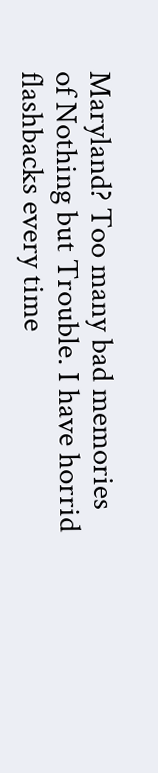Maryland? Too many bad memories of Nothing but Trouble. I have horrid flashbacks every time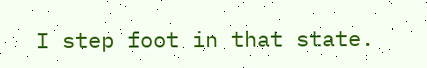I step foot in that state.